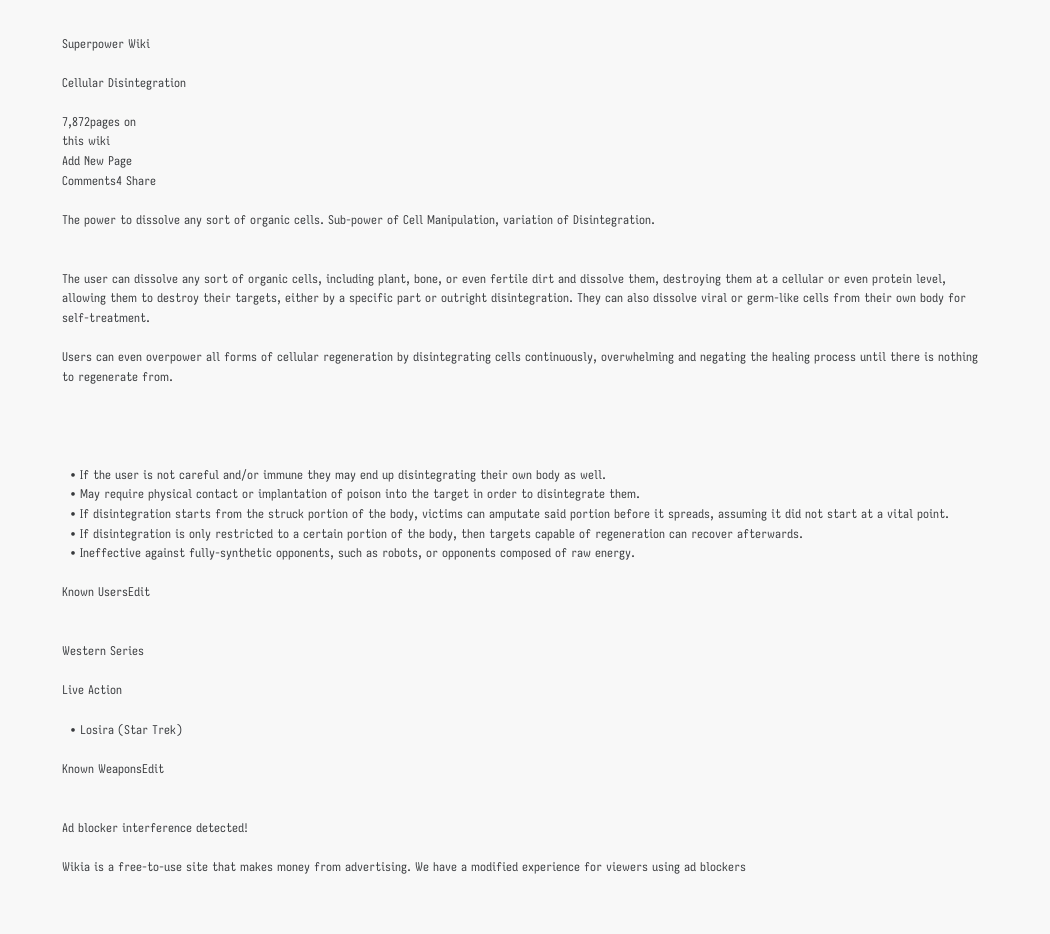Superpower Wiki

Cellular Disintegration

7,872pages on
this wiki
Add New Page
Comments4 Share

The power to dissolve any sort of organic cells. Sub-power of Cell Manipulation, variation of Disintegration.


The user can dissolve any sort of organic cells, including plant, bone, or even fertile dirt and dissolve them, destroying them at a cellular or even protein level, allowing them to destroy their targets, either by a specific part or outright disintegration. They can also dissolve viral or germ-like cells from their own body for self-treatment.

Users can even overpower all forms of cellular regeneration by disintegrating cells continuously, overwhelming and negating the healing process until there is nothing to regenerate from.




  • If the user is not careful and/or immune they may end up disintegrating their own body as well.
  • May require physical contact or implantation of poison into the target in order to disintegrate them.
  • If disintegration starts from the struck portion of the body, victims can amputate said portion before it spreads, assuming it did not start at a vital point.
  • If disintegration is only restricted to a certain portion of the body, then targets capable of regeneration can recover afterwards.
  • Ineffective against fully-synthetic opponents, such as robots, or opponents composed of raw energy.

Known UsersEdit


Western Series

Live Action

  • Losira (Star Trek)

Known WeaponsEdit


Ad blocker interference detected!

Wikia is a free-to-use site that makes money from advertising. We have a modified experience for viewers using ad blockers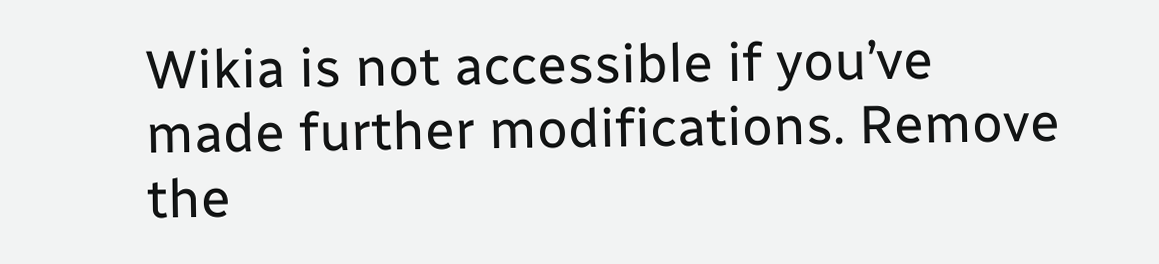Wikia is not accessible if you’ve made further modifications. Remove the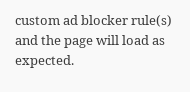custom ad blocker rule(s) and the page will load as expected.